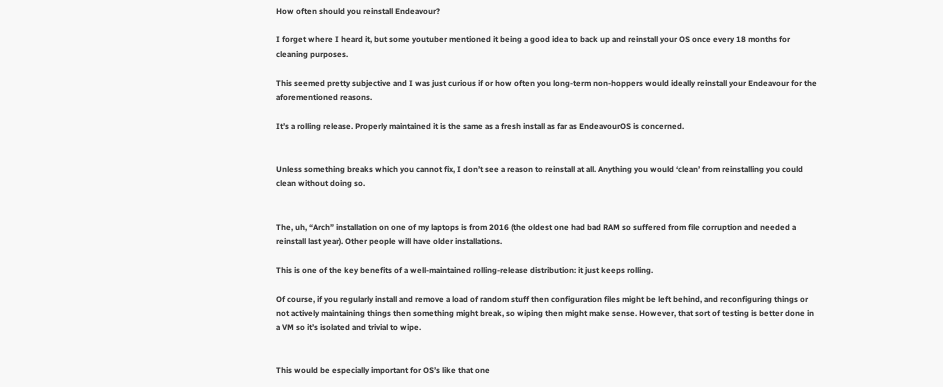How often should you reinstall Endeavour?

I forget where I heard it, but some youtuber mentioned it being a good idea to back up and reinstall your OS once every 18 months for cleaning purposes.

This seemed pretty subjective and I was just curious if or how often you long-term non-hoppers would ideally reinstall your Endeavour for the aforementioned reasons.

It’s a rolling release. Properly maintained it is the same as a fresh install as far as EndeavourOS is concerned.


Unless something breaks which you cannot fix, I don’t see a reason to reinstall at all. Anything you would ‘clean’ from reinstalling you could clean without doing so.


The, uh, “Arch” installation on one of my laptops is from 2016 (the oldest one had bad RAM so suffered from file corruption and needed a reinstall last year). Other people will have older installations.

This is one of the key benefits of a well-maintained rolling-release distribution: it just keeps rolling.

Of course, if you regularly install and remove a load of random stuff then configuration files might be left behind, and reconfiguring things or not actively maintaining things then something might break, so wiping then might make sense. However, that sort of testing is better done in a VM so it’s isolated and trivial to wipe.


This would be especially important for OS’s like that one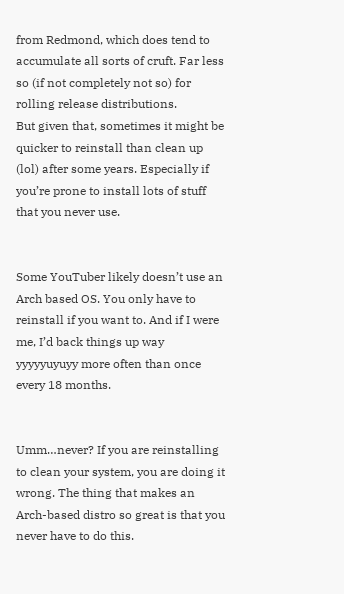from Redmond, which does tend to accumulate all sorts of cruft. Far less so (if not completely not so) for rolling release distributions.
But given that, sometimes it might be quicker to reinstall than clean up (lol) after some years. Especially if you’re prone to install lots of stuff that you never use.


Some YouTuber likely doesn’t use an Arch based OS. You only have to reinstall if you want to. And if I were me, I’d back things up way yyyyyuyuyy more often than once every 18 months.


Umm…never? If you are reinstalling to clean your system, you are doing it wrong. The thing that makes an Arch-based distro so great is that you never have to do this.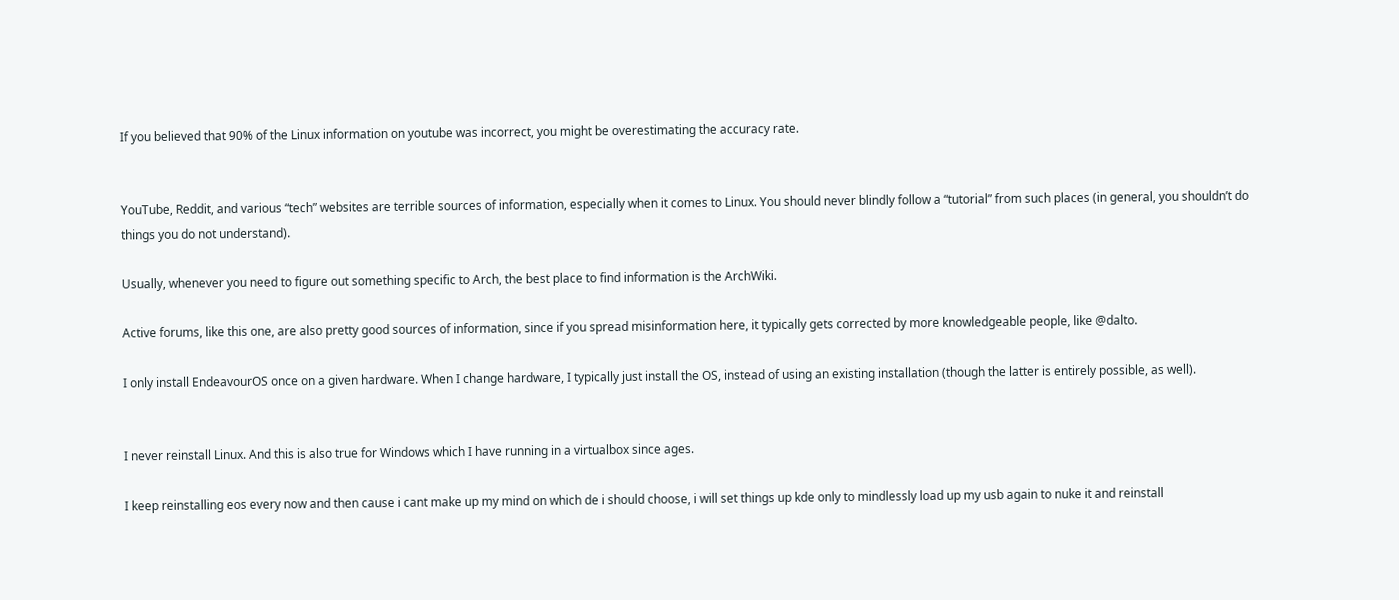If you believed that 90% of the Linux information on youtube was incorrect, you might be overestimating the accuracy rate.


YouTube, Reddit, and various “tech” websites are terrible sources of information, especially when it comes to Linux. You should never blindly follow a “tutorial” from such places (in general, you shouldn’t do things you do not understand).

Usually, whenever you need to figure out something specific to Arch, the best place to find information is the ArchWiki.

Active forums, like this one, are also pretty good sources of information, since if you spread misinformation here, it typically gets corrected by more knowledgeable people, like @dalto.

I only install EndeavourOS once on a given hardware. When I change hardware, I typically just install the OS, instead of using an existing installation (though the latter is entirely possible, as well).


I never reinstall Linux. And this is also true for Windows which I have running in a virtualbox since ages.

I keep reinstalling eos every now and then cause i cant make up my mind on which de i should choose, i will set things up kde only to mindlessly load up my usb again to nuke it and reinstall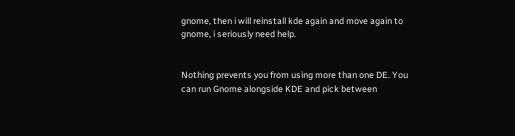gnome, then i will reinstall kde again and move again to gnome, i seriously need help.


Nothing prevents you from using more than one DE. You can run Gnome alongside KDE and pick between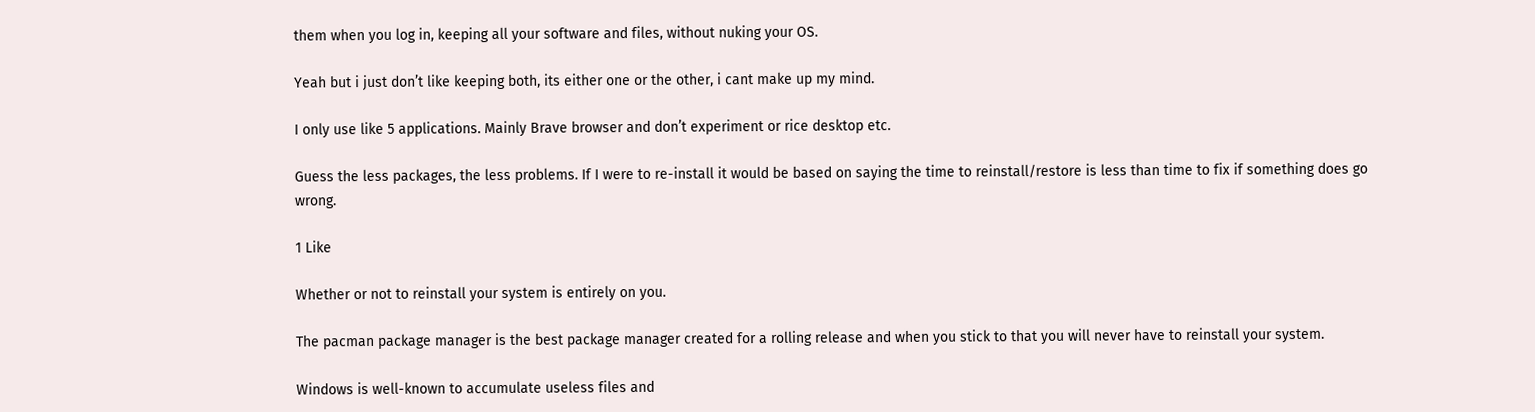them when you log in, keeping all your software and files, without nuking your OS.

Yeah but i just don’t like keeping both, its either one or the other, i cant make up my mind.

I only use like 5 applications. Mainly Brave browser and don’t experiment or rice desktop etc.

Guess the less packages, the less problems. If I were to re-install it would be based on saying the time to reinstall/restore is less than time to fix if something does go wrong.

1 Like

Whether or not to reinstall your system is entirely on you.

The pacman package manager is the best package manager created for a rolling release and when you stick to that you will never have to reinstall your system.

Windows is well-known to accumulate useless files and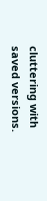cluttering with saved versions.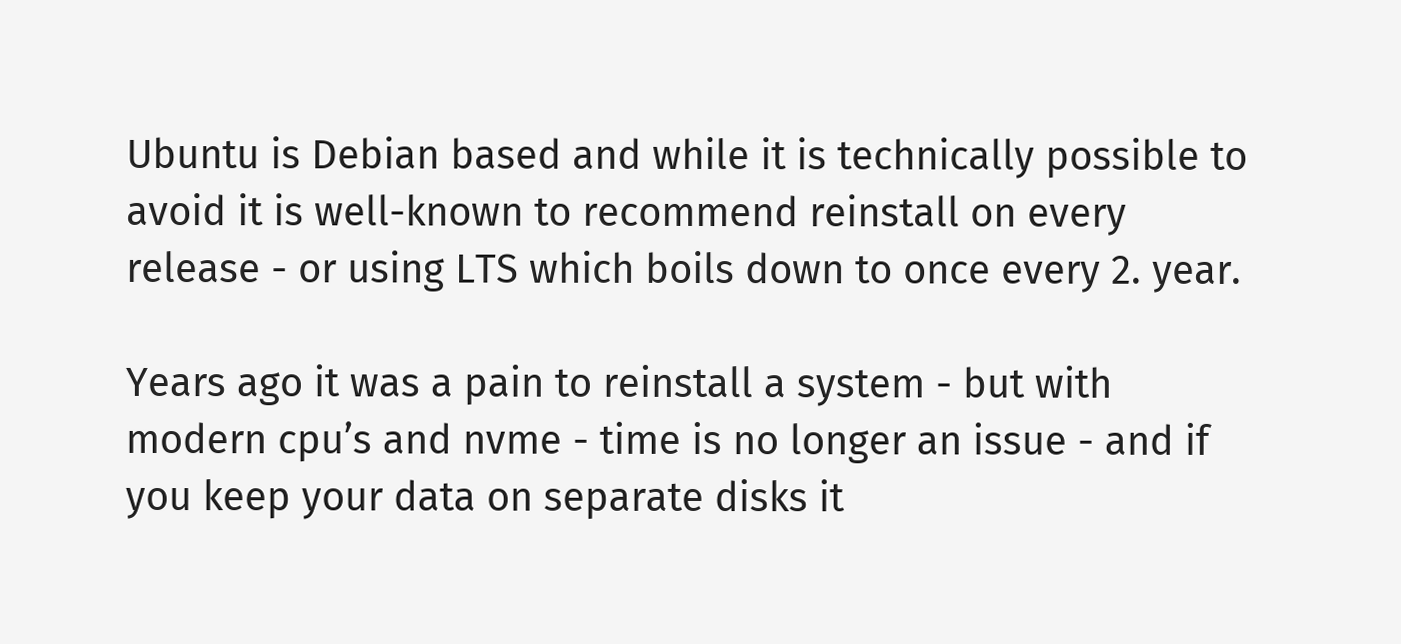Ubuntu is Debian based and while it is technically possible to avoid it is well-known to recommend reinstall on every release - or using LTS which boils down to once every 2. year.

Years ago it was a pain to reinstall a system - but with modern cpu’s and nvme - time is no longer an issue - and if you keep your data on separate disks it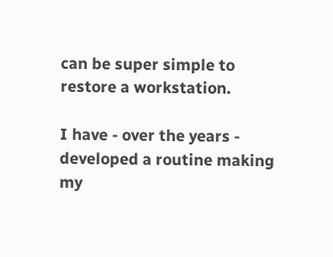can be super simple to restore a workstation.

I have - over the years - developed a routine making my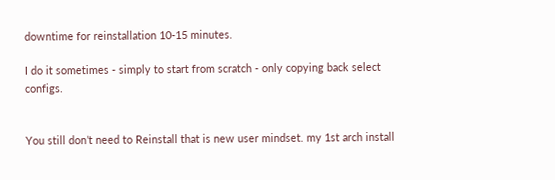downtime for reinstallation 10-15 minutes.

I do it sometimes - simply to start from scratch - only copying back select configs.


You still don’t need to Reinstall that is new user mindset. my 1st arch install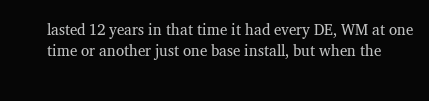lasted 12 years in that time it had every DE, WM at one time or another just one base install, but when the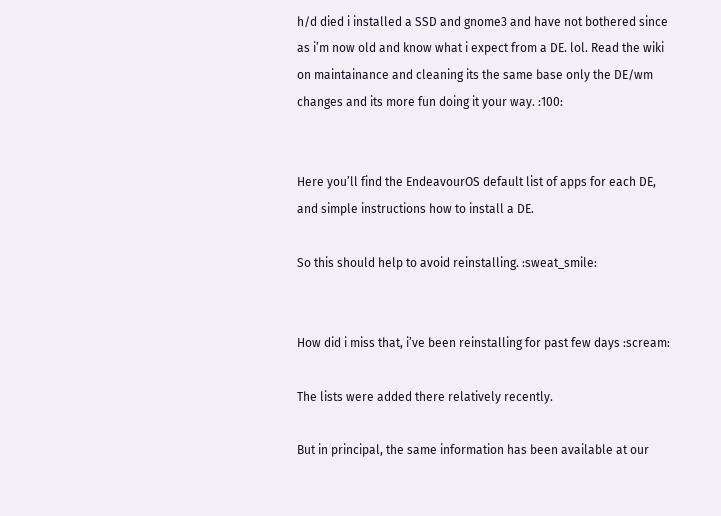h/d died i installed a SSD and gnome3 and have not bothered since as i’m now old and know what i expect from a DE. lol. Read the wiki on maintainance and cleaning its the same base only the DE/wm changes and its more fun doing it your way. :100:


Here you’ll find the EndeavourOS default list of apps for each DE, and simple instructions how to install a DE.

So this should help to avoid reinstalling. :sweat_smile:


How did i miss that, i’ve been reinstalling for past few days :scream:

The lists were added there relatively recently.

But in principal, the same information has been available at our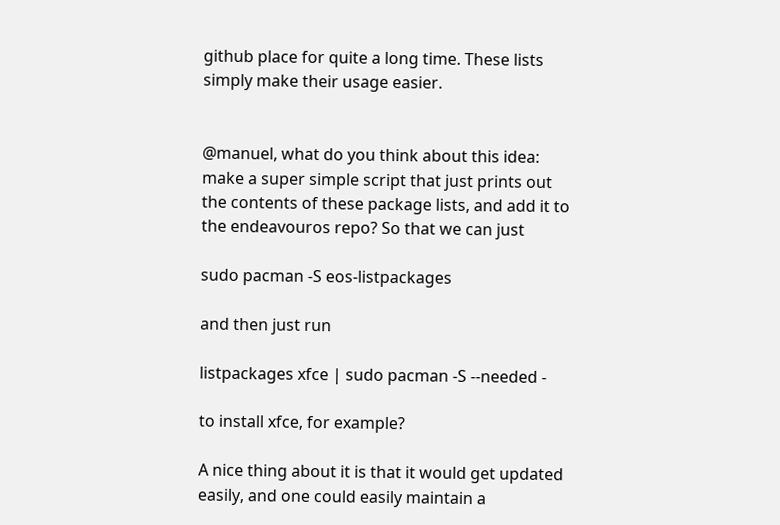github place for quite a long time. These lists simply make their usage easier.


@manuel, what do you think about this idea: make a super simple script that just prints out the contents of these package lists, and add it to the endeavouros repo? So that we can just

sudo pacman -S eos-listpackages

and then just run

listpackages xfce | sudo pacman -S --needed -

to install xfce, for example?

A nice thing about it is that it would get updated easily, and one could easily maintain a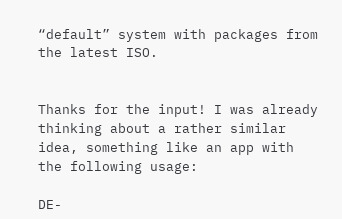“default” system with packages from the latest ISO.


Thanks for the input! I was already thinking about a rather similar idea, something like an app with the following usage:

DE-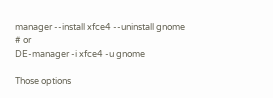manager --install xfce4 --uninstall gnome
# or
DE-manager -i xfce4 -u gnome

Those options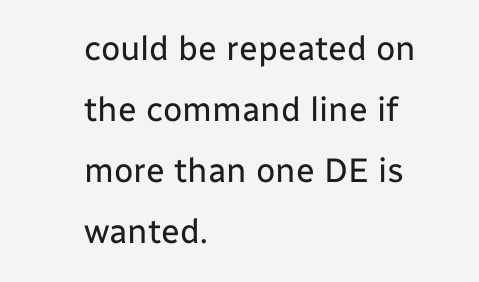could be repeated on the command line if more than one DE is wanted.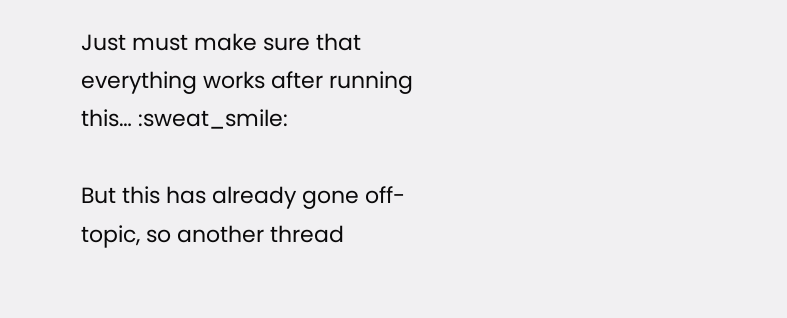Just must make sure that everything works after running this… :sweat_smile:

But this has already gone off-topic, so another thread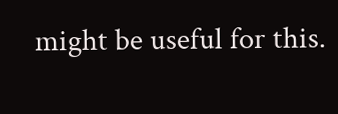might be useful for this.